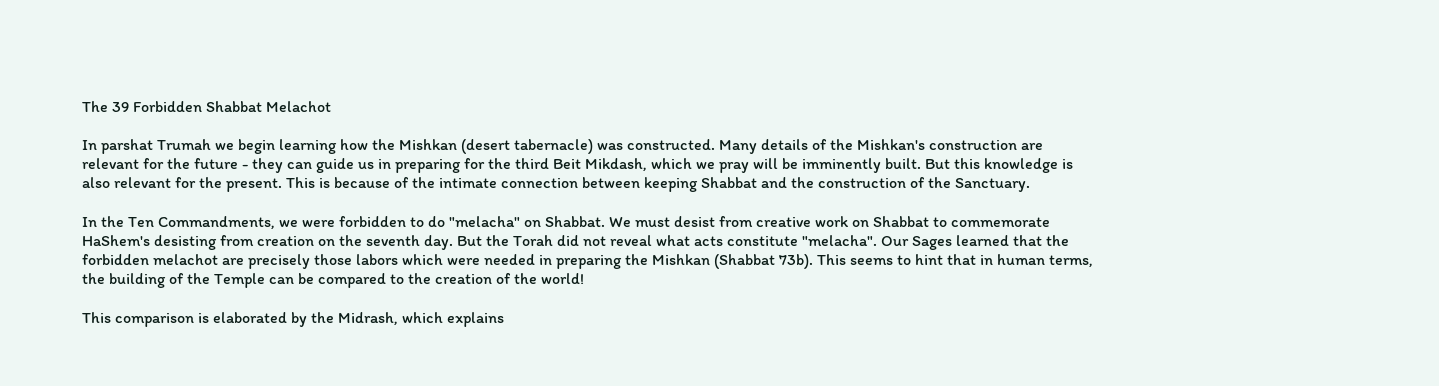The 39 Forbidden Shabbat Melachot

In parshat Trumah we begin learning how the Mishkan (desert tabernacle) was constructed. Many details of the Mishkan's construction are relevant for the future - they can guide us in preparing for the third Beit Mikdash, which we pray will be imminently built. But this knowledge is also relevant for the present. This is because of the intimate connection between keeping Shabbat and the construction of the Sanctuary.

In the Ten Commandments, we were forbidden to do "melacha" on Shabbat. We must desist from creative work on Shabbat to commemorate HaShem's desisting from creation on the seventh day. But the Torah did not reveal what acts constitute "melacha". Our Sages learned that the forbidden melachot are precisely those labors which were needed in preparing the Mishkan (Shabbat 73b). This seems to hint that in human terms, the building of the Temple can be compared to the creation of the world!

This comparison is elaborated by the Midrash, which explains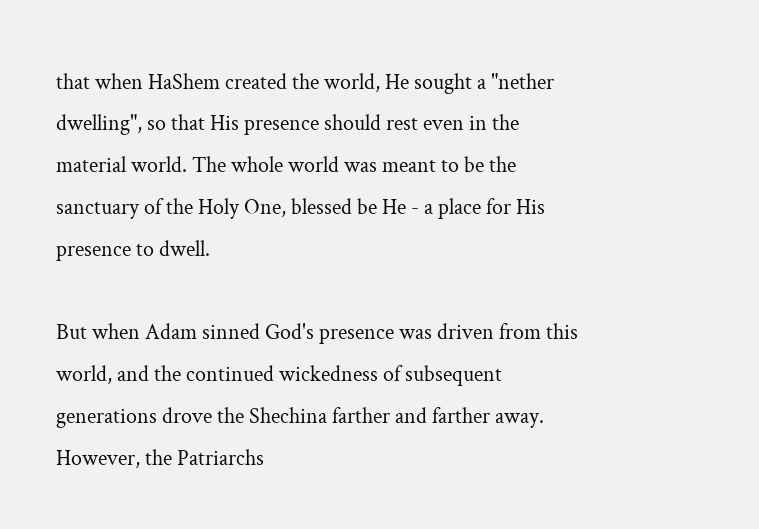that when HaShem created the world, He sought a "nether dwelling", so that His presence should rest even in the material world. The whole world was meant to be the sanctuary of the Holy One, blessed be He - a place for His presence to dwell.

But when Adam sinned God's presence was driven from this world, and the continued wickedness of subsequent generations drove the Shechina farther and farther away. However, the Patriarchs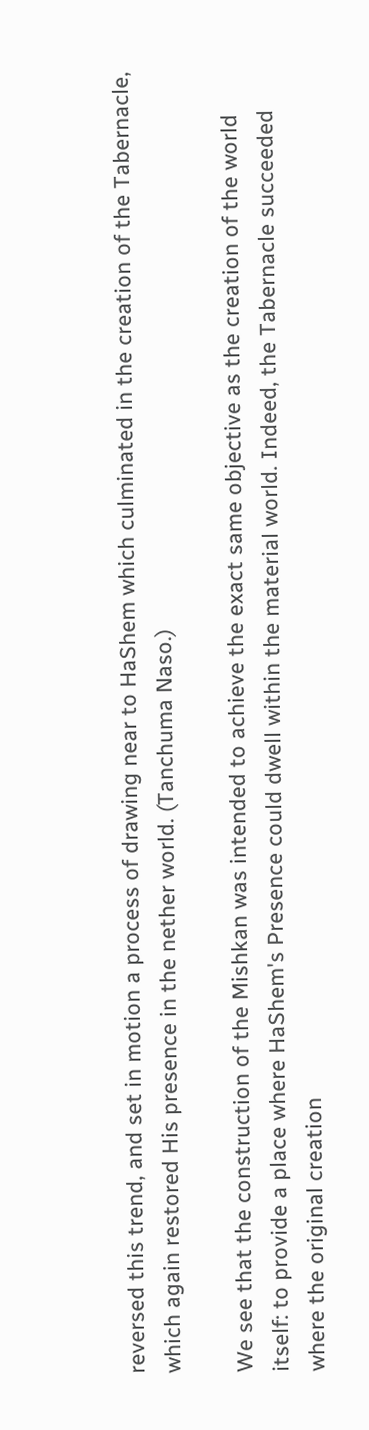reversed this trend, and set in motion a process of drawing near to HaShem which culminated in the creation of the Tabernacle, which again restored His presence in the nether world. (Tanchuma Naso.)

We see that the construction of the Mishkan was intended to achieve the exact same objective as the creation of the world itself: to provide a place where HaShem's Presence could dwell within the material world. Indeed, the Tabernacle succeeded where the original creation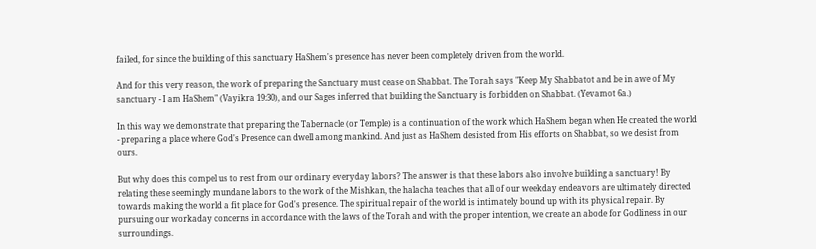failed, for since the building of this sanctuary HaShem's presence has never been completely driven from the world.

And for this very reason, the work of preparing the Sanctuary must cease on Shabbat. The Torah says "Keep My Shabbatot and be in awe of My sanctuary - I am HaShem" (Vayikra 19:30), and our Sages inferred that building the Sanctuary is forbidden on Shabbat. (Yevamot 6a.)

In this way we demonstrate that preparing the Tabernacle (or Temple) is a continuation of the work which HaShem began when He created the world - preparing a place where God's Presence can dwell among mankind. And just as HaShem desisted from His efforts on Shabbat, so we desist from ours.

But why does this compel us to rest from our ordinary everyday labors? The answer is that these labors also involve building a sanctuary! By relating these seemingly mundane labors to the work of the Mishkan, the halacha teaches that all of our weekday endeavors are ultimately directed towards making the world a fit place for God's presence. The spiritual repair of the world is intimately bound up with its physical repair. By pursuing our workaday concerns in accordance with the laws of the Torah and with the proper intention, we create an abode for Godliness in our surroundings.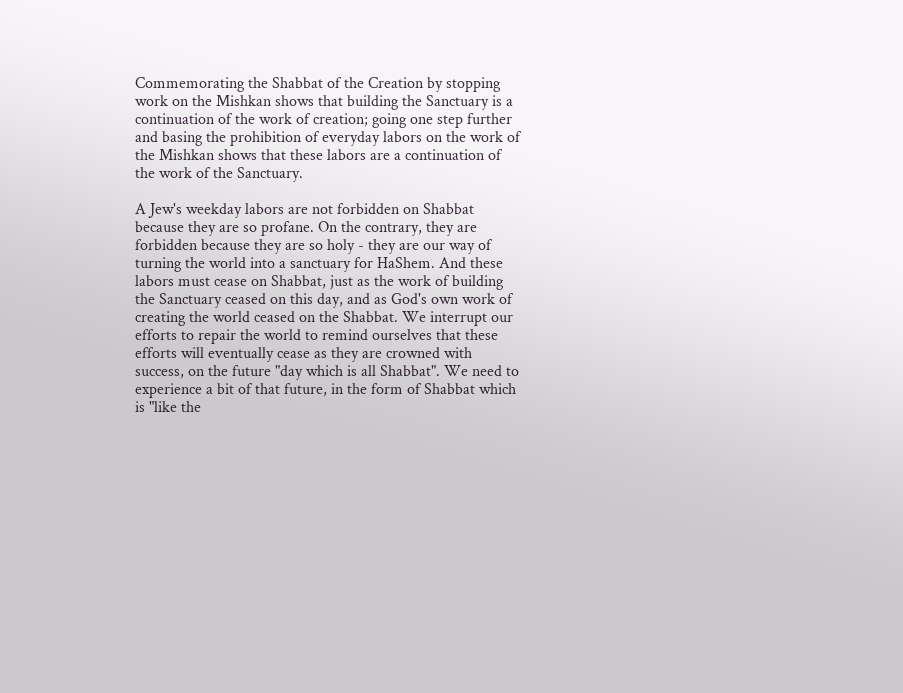Commemorating the Shabbat of the Creation by stopping work on the Mishkan shows that building the Sanctuary is a continuation of the work of creation; going one step further and basing the prohibition of everyday labors on the work of the Mishkan shows that these labors are a continuation of the work of the Sanctuary.

A Jew's weekday labors are not forbidden on Shabbat because they are so profane. On the contrary, they are forbidden because they are so holy - they are our way of turning the world into a sanctuary for HaShem. And these labors must cease on Shabbat, just as the work of building the Sanctuary ceased on this day, and as God's own work of creating the world ceased on the Shabbat. We interrupt our efforts to repair the world to remind ourselves that these efforts will eventually cease as they are crowned with success, on the future "day which is all Shabbat". We need to experience a bit of that future, in the form of Shabbat which is "like the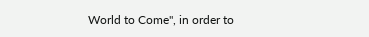World to Come", in order to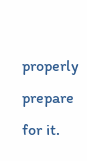properly prepare for it.